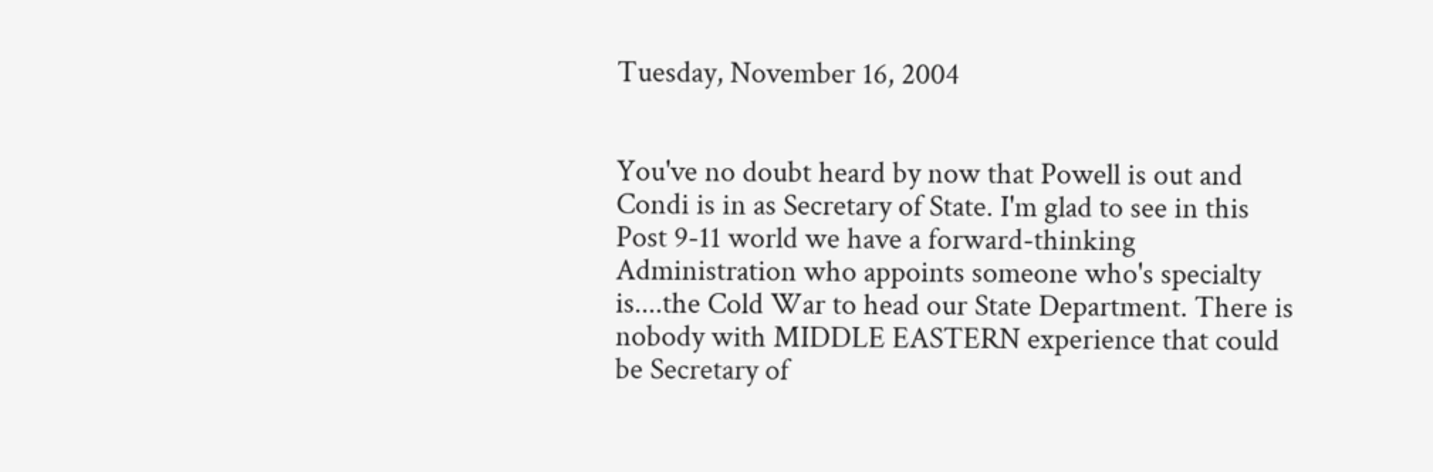Tuesday, November 16, 2004


You've no doubt heard by now that Powell is out and Condi is in as Secretary of State. I'm glad to see in this Post 9-11 world we have a forward-thinking Administration who appoints someone who's specialty is....the Cold War to head our State Department. There is nobody with MIDDLE EASTERN experience that could be Secretary of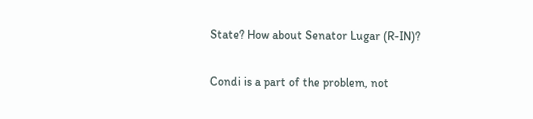State? How about Senator Lugar (R-IN)?

Condi is a part of the problem, not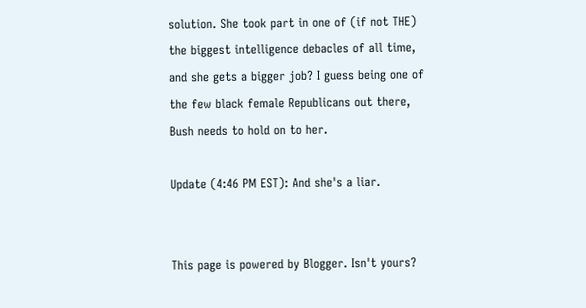solution. She took part in one of (if not THE) the biggest intelligence debacles of all time, and she gets a bigger job? I guess being one of the few black female Republicans out there, Bush needs to hold on to her.

Update (4:46 PM EST): And she's a liar.


This page is powered by Blogger. Isn't yours?